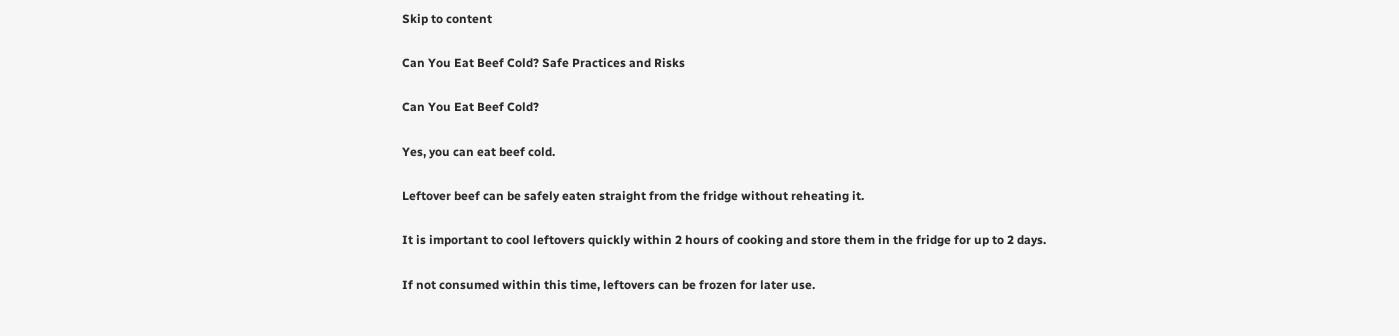Skip to content

Can You Eat Beef Cold? Safe Practices and Risks

Can You Eat Beef Cold?

Yes, you can eat beef cold.

Leftover beef can be safely eaten straight from the fridge without reheating it.

It is important to cool leftovers quickly within 2 hours of cooking and store them in the fridge for up to 2 days.

If not consumed within this time, leftovers can be frozen for later use.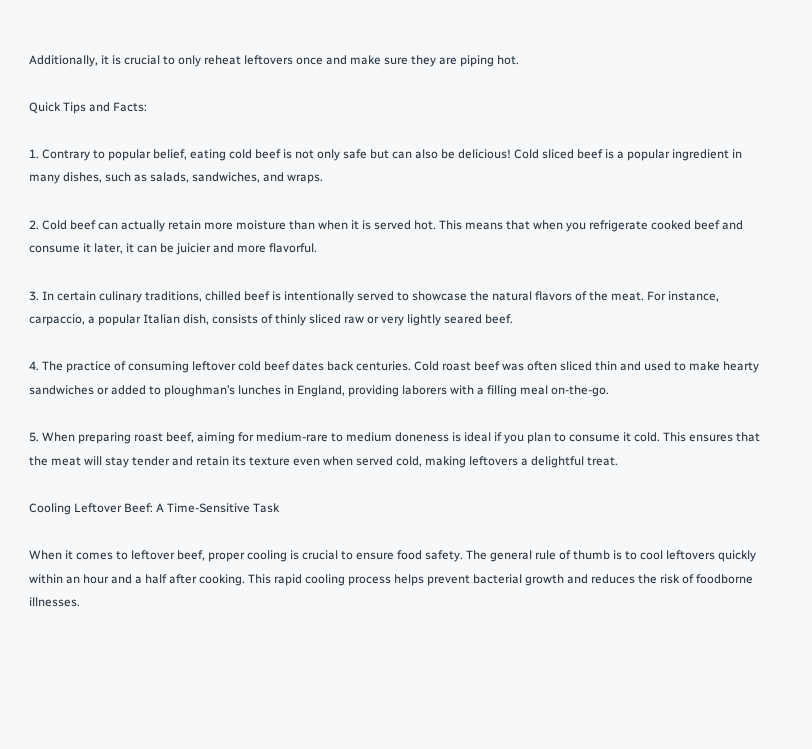Additionally, it is crucial to only reheat leftovers once and make sure they are piping hot.

Quick Tips and Facts:

1. Contrary to popular belief, eating cold beef is not only safe but can also be delicious! Cold sliced beef is a popular ingredient in many dishes, such as salads, sandwiches, and wraps.

2. Cold beef can actually retain more moisture than when it is served hot. This means that when you refrigerate cooked beef and consume it later, it can be juicier and more flavorful.

3. In certain culinary traditions, chilled beef is intentionally served to showcase the natural flavors of the meat. For instance, carpaccio, a popular Italian dish, consists of thinly sliced raw or very lightly seared beef.

4. The practice of consuming leftover cold beef dates back centuries. Cold roast beef was often sliced thin and used to make hearty sandwiches or added to ploughman’s lunches in England, providing laborers with a filling meal on-the-go.

5. When preparing roast beef, aiming for medium-rare to medium doneness is ideal if you plan to consume it cold. This ensures that the meat will stay tender and retain its texture even when served cold, making leftovers a delightful treat.

Cooling Leftover Beef: A Time-Sensitive Task

When it comes to leftover beef, proper cooling is crucial to ensure food safety. The general rule of thumb is to cool leftovers quickly within an hour and a half after cooking. This rapid cooling process helps prevent bacterial growth and reduces the risk of foodborne illnesses.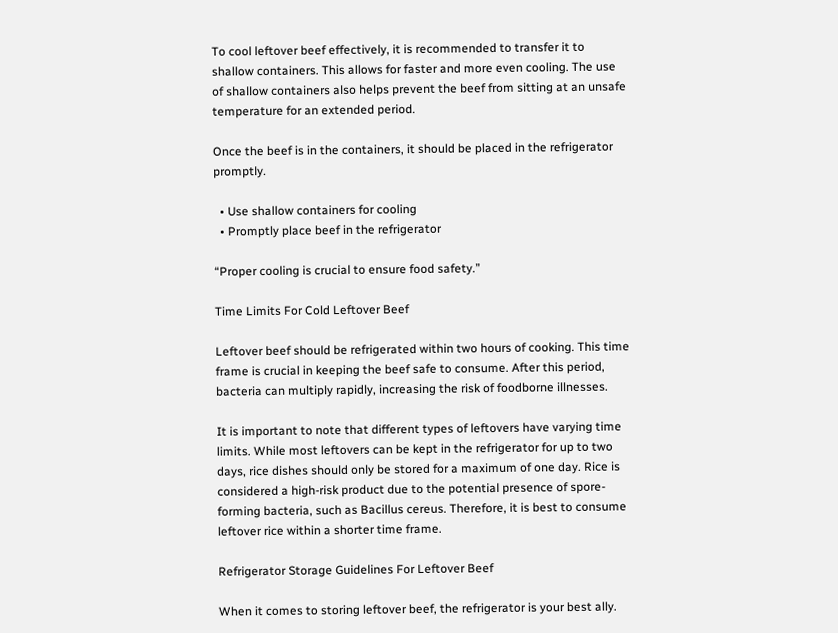To cool leftover beef effectively, it is recommended to transfer it to shallow containers. This allows for faster and more even cooling. The use of shallow containers also helps prevent the beef from sitting at an unsafe temperature for an extended period.

Once the beef is in the containers, it should be placed in the refrigerator promptly.

  • Use shallow containers for cooling
  • Promptly place beef in the refrigerator

“Proper cooling is crucial to ensure food safety.”

Time Limits For Cold Leftover Beef

Leftover beef should be refrigerated within two hours of cooking. This time frame is crucial in keeping the beef safe to consume. After this period, bacteria can multiply rapidly, increasing the risk of foodborne illnesses.

It is important to note that different types of leftovers have varying time limits. While most leftovers can be kept in the refrigerator for up to two days, rice dishes should only be stored for a maximum of one day. Rice is considered a high-risk product due to the potential presence of spore-forming bacteria, such as Bacillus cereus. Therefore, it is best to consume leftover rice within a shorter time frame.

Refrigerator Storage Guidelines For Leftover Beef

When it comes to storing leftover beef, the refrigerator is your best ally.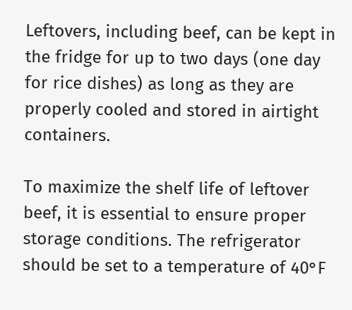Leftovers, including beef, can be kept in the fridge for up to two days (one day for rice dishes) as long as they are properly cooled and stored in airtight containers.

To maximize the shelf life of leftover beef, it is essential to ensure proper storage conditions. The refrigerator should be set to a temperature of 40°F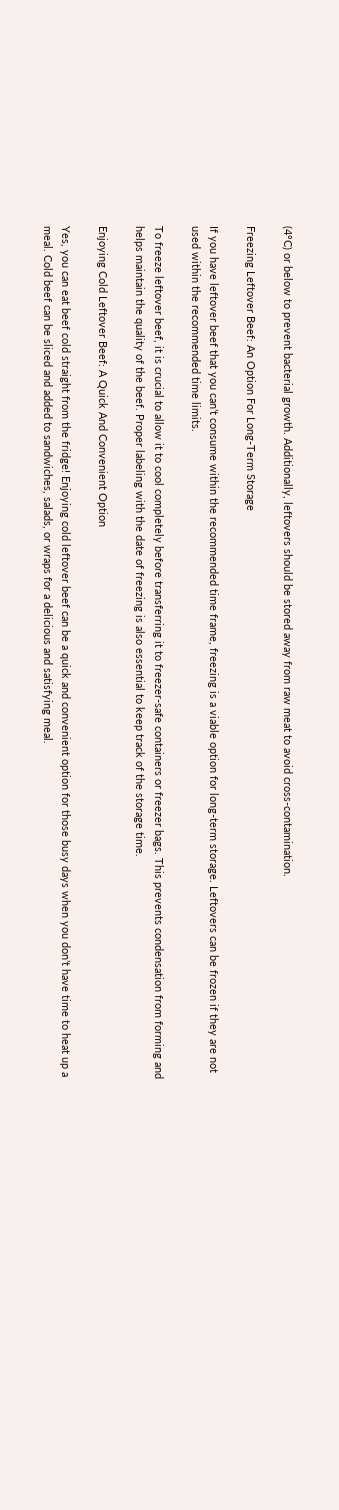(4°C) or below to prevent bacterial growth. Additionally, leftovers should be stored away from raw meat to avoid cross-contamination.

Freezing Leftover Beef: An Option For Long-Term Storage

If you have leftover beef that you can’t consume within the recommended time frame, freezing is a viable option for long-term storage. Leftovers can be frozen if they are not used within the recommended time limits.

To freeze leftover beef, it is crucial to allow it to cool completely before transferring it to freezer-safe containers or freezer bags. This prevents condensation from forming and helps maintain the quality of the beef. Proper labeling with the date of freezing is also essential to keep track of the storage time.

Enjoying Cold Leftover Beef: A Quick And Convenient Option

Yes, you can eat beef cold straight from the fridge! Enjoying cold leftover beef can be a quick and convenient option for those busy days when you don’t have time to heat up a meal. Cold beef can be sliced and added to sandwiches, salads, or wraps for a delicious and satisfying meal.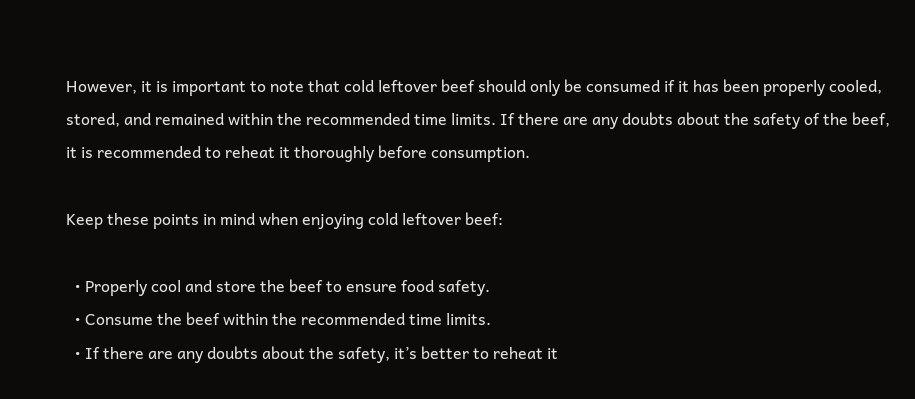However, it is important to note that cold leftover beef should only be consumed if it has been properly cooled, stored, and remained within the recommended time limits. If there are any doubts about the safety of the beef, it is recommended to reheat it thoroughly before consumption.

Keep these points in mind when enjoying cold leftover beef:

  • Properly cool and store the beef to ensure food safety.
  • Consume the beef within the recommended time limits.
  • If there are any doubts about the safety, it’s better to reheat it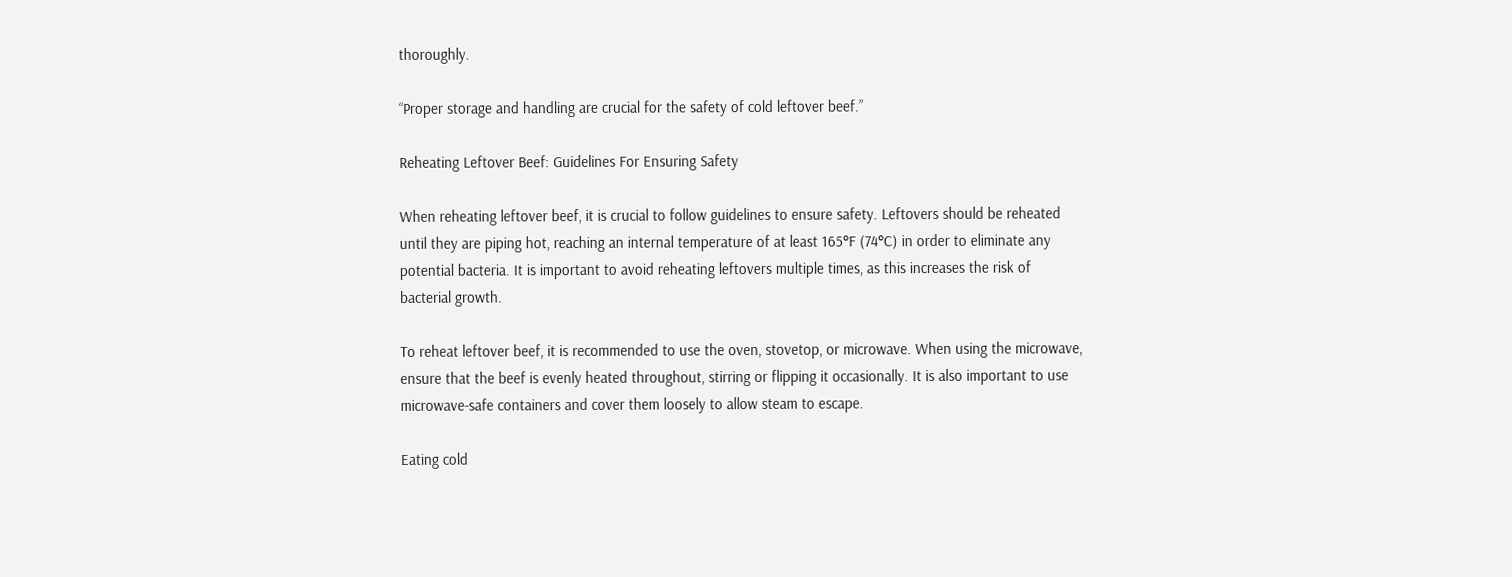thoroughly.

“Proper storage and handling are crucial for the safety of cold leftover beef.”

Reheating Leftover Beef: Guidelines For Ensuring Safety

When reheating leftover beef, it is crucial to follow guidelines to ensure safety. Leftovers should be reheated until they are piping hot, reaching an internal temperature of at least 165°F (74°C) in order to eliminate any potential bacteria. It is important to avoid reheating leftovers multiple times, as this increases the risk of bacterial growth.

To reheat leftover beef, it is recommended to use the oven, stovetop, or microwave. When using the microwave, ensure that the beef is evenly heated throughout, stirring or flipping it occasionally. It is also important to use microwave-safe containers and cover them loosely to allow steam to escape.

Eating cold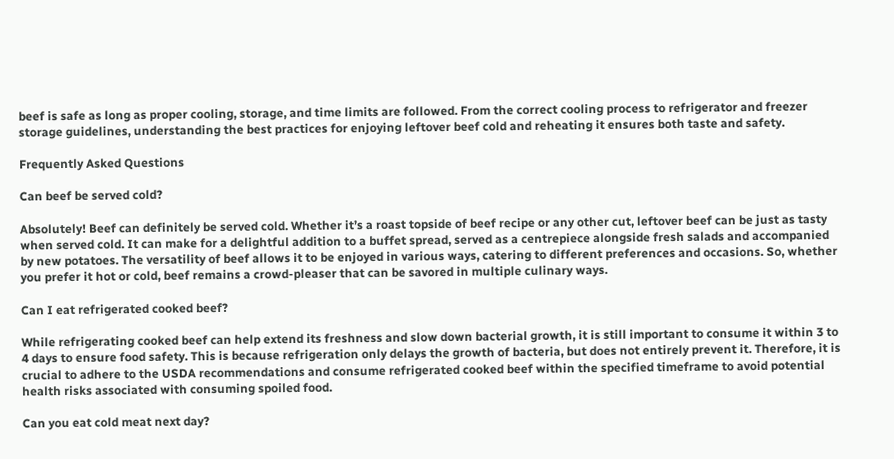beef is safe as long as proper cooling, storage, and time limits are followed. From the correct cooling process to refrigerator and freezer storage guidelines, understanding the best practices for enjoying leftover beef cold and reheating it ensures both taste and safety.

Frequently Asked Questions

Can beef be served cold?

Absolutely! Beef can definitely be served cold. Whether it’s a roast topside of beef recipe or any other cut, leftover beef can be just as tasty when served cold. It can make for a delightful addition to a buffet spread, served as a centrepiece alongside fresh salads and accompanied by new potatoes. The versatility of beef allows it to be enjoyed in various ways, catering to different preferences and occasions. So, whether you prefer it hot or cold, beef remains a crowd-pleaser that can be savored in multiple culinary ways.

Can I eat refrigerated cooked beef?

While refrigerating cooked beef can help extend its freshness and slow down bacterial growth, it is still important to consume it within 3 to 4 days to ensure food safety. This is because refrigeration only delays the growth of bacteria, but does not entirely prevent it. Therefore, it is crucial to adhere to the USDA recommendations and consume refrigerated cooked beef within the specified timeframe to avoid potential health risks associated with consuming spoiled food.

Can you eat cold meat next day?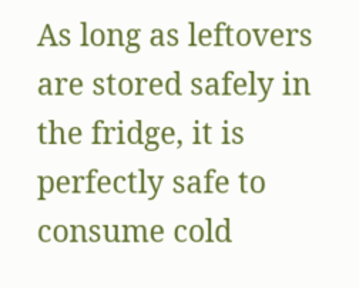As long as leftovers are stored safely in the fridge, it is perfectly safe to consume cold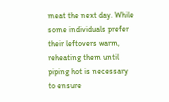meat the next day. While some individuals prefer their leftovers warm, reheating them until piping hot is necessary to ensure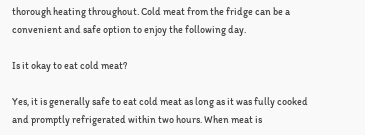thorough heating throughout. Cold meat from the fridge can be a convenient and safe option to enjoy the following day.

Is it okay to eat cold meat?

Yes, it is generally safe to eat cold meat as long as it was fully cooked and promptly refrigerated within two hours. When meat is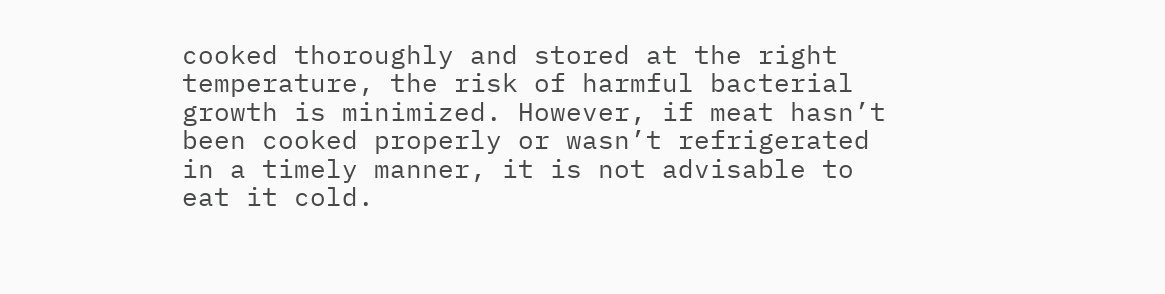cooked thoroughly and stored at the right temperature, the risk of harmful bacterial growth is minimized. However, if meat hasn’t been cooked properly or wasn’t refrigerated in a timely manner, it is not advisable to eat it cold.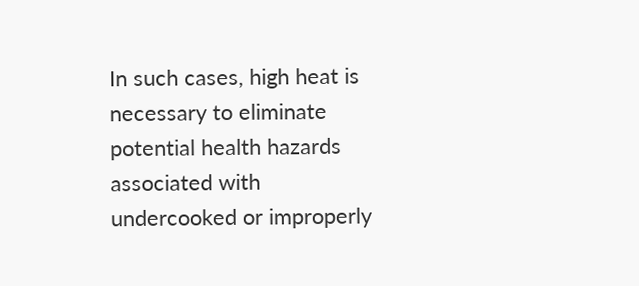In such cases, high heat is necessary to eliminate potential health hazards associated with undercooked or improperly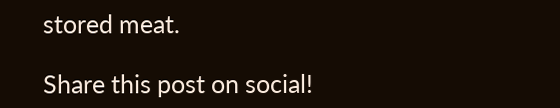stored meat.

Share this post on social!